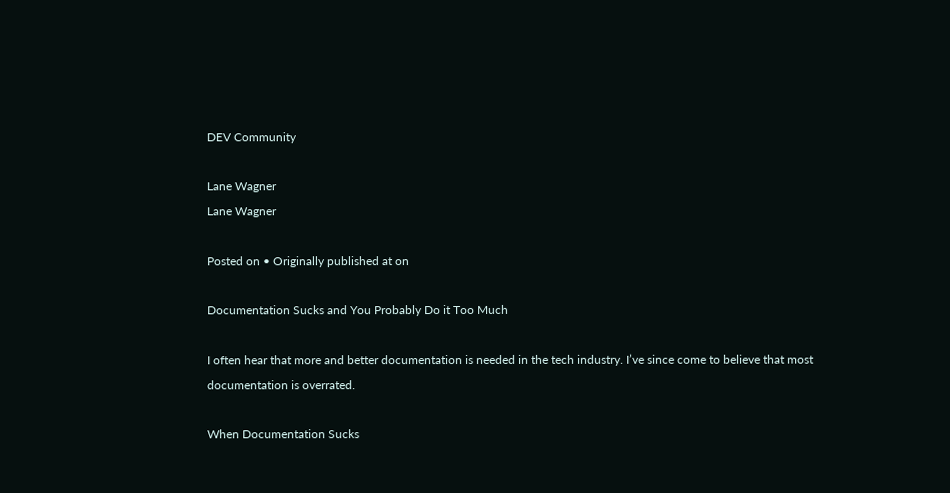DEV Community

Lane Wagner
Lane Wagner

Posted on • Originally published at on

Documentation Sucks and You Probably Do it Too Much

I often hear that more and better documentation is needed in the tech industry. I’ve since come to believe that most documentation is overrated.

When Documentation Sucks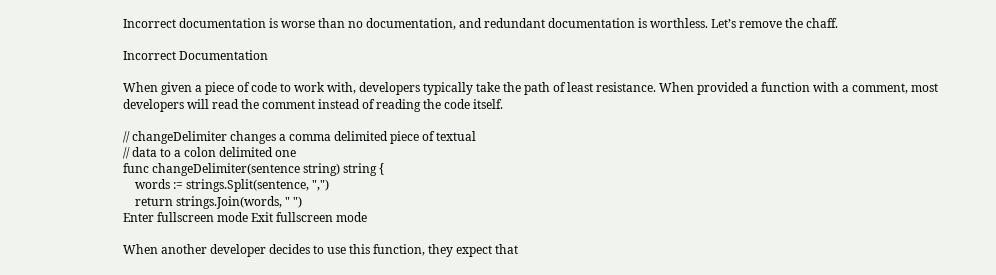Incorrect documentation is worse than no documentation, and redundant documentation is worthless. Let’s remove the chaff.

Incorrect Documentation

When given a piece of code to work with, developers typically take the path of least resistance. When provided a function with a comment, most developers will read the comment instead of reading the code itself.

// changeDelimiter changes a comma delimited piece of textual
// data to a colon delimited one
func changeDelimiter(sentence string) string {
    words := strings.Split(sentence, ",")
    return strings.Join(words, " ")
Enter fullscreen mode Exit fullscreen mode

When another developer decides to use this function, they expect that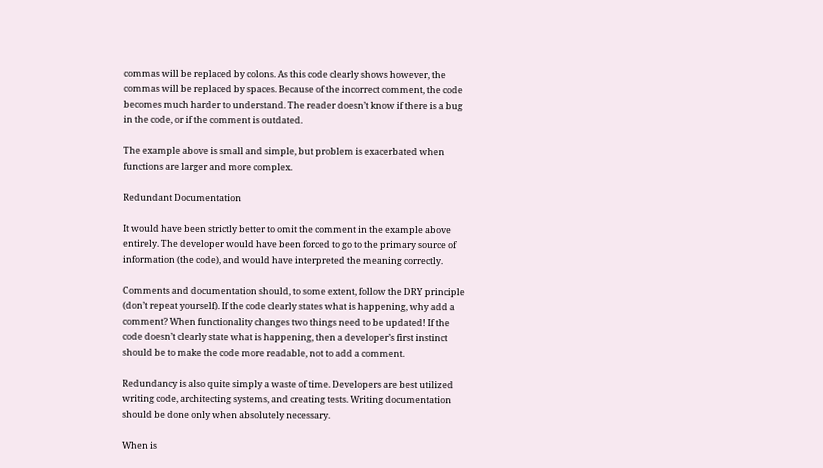commas will be replaced by colons. As this code clearly shows however, the commas will be replaced by spaces. Because of the incorrect comment, the code becomes much harder to understand. The reader doesn’t know if there is a bug in the code, or if the comment is outdated.

The example above is small and simple, but problem is exacerbated when functions are larger and more complex.

Redundant Documentation

It would have been strictly better to omit the comment in the example above entirely. The developer would have been forced to go to the primary source of information (the code), and would have interpreted the meaning correctly.

Comments and documentation should, to some extent, follow the DRY principle (don’t repeat yourself). If the code clearly states what is happening, why add a comment? When functionality changes two things need to be updated! If the code doesn’t clearly state what is happening, then a developer’s first instinct should be to make the code more readable, not to add a comment.

Redundancy is also quite simply a waste of time. Developers are best utilized writing code, architecting systems, and creating tests. Writing documentation should be done only when absolutely necessary.

When is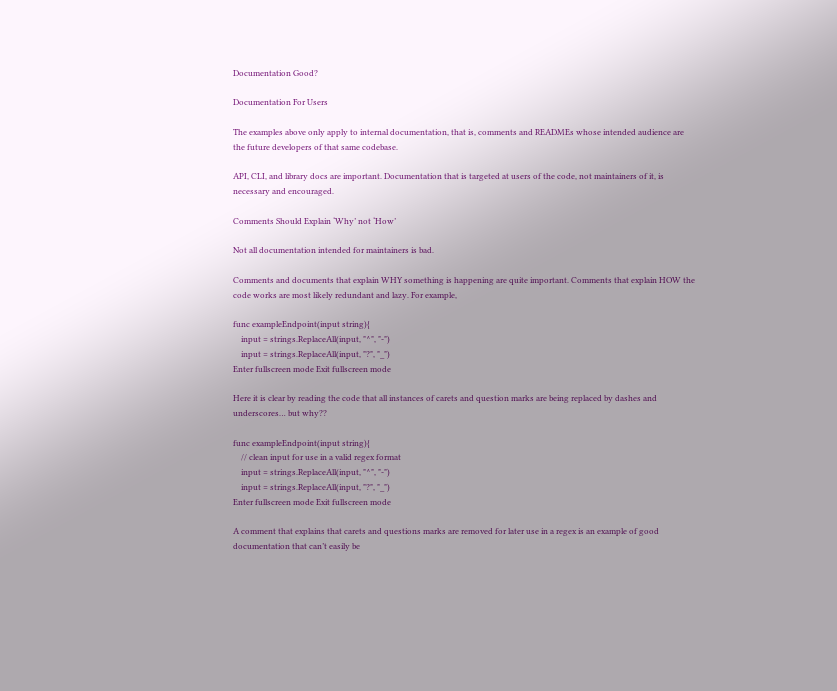Documentation Good?

Documentation For Users

The examples above only apply to internal documentation, that is, comments and READMEs whose intended audience are the future developers of that same codebase.

API, CLI, and library docs are important. Documentation that is targeted at users of the code, not maintainers of it, is necessary and encouraged.

Comments Should Explain ‘Why’ not ‘How’

Not all documentation intended for maintainers is bad.

Comments and documents that explain WHY something is happening are quite important. Comments that explain HOW the code works are most likely redundant and lazy. For example,

func exampleEndpoint(input string){
    input = strings.ReplaceAll(input, "^", "-")
    input = strings.ReplaceAll(input, "?", "_")
Enter fullscreen mode Exit fullscreen mode

Here it is clear by reading the code that all instances of carets and question marks are being replaced by dashes and underscores… but why??

func exampleEndpoint(input string){
    // clean input for use in a valid regex format
    input = strings.ReplaceAll(input, "^", "-")
    input = strings.ReplaceAll(input, "?", "_")
Enter fullscreen mode Exit fullscreen mode

A comment that explains that carets and questions marks are removed for later use in a regex is an example of good documentation that can’t easily be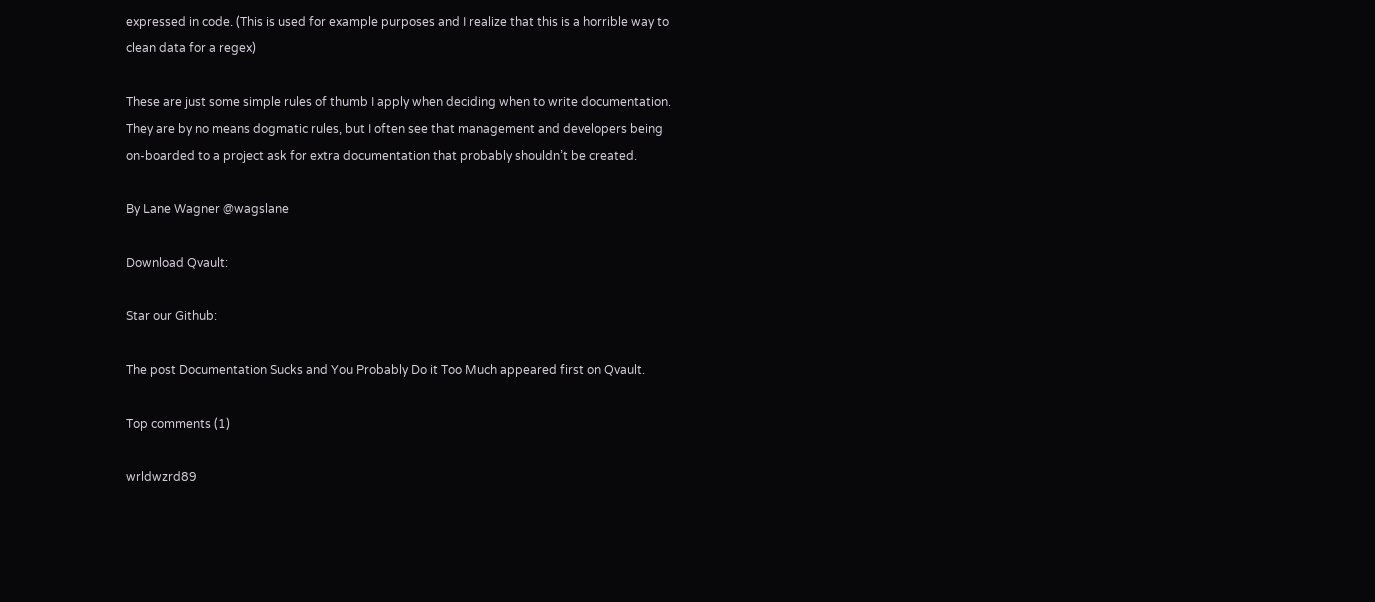expressed in code. (This is used for example purposes and I realize that this is a horrible way to clean data for a regex)

These are just some simple rules of thumb I apply when deciding when to write documentation. They are by no means dogmatic rules, but I often see that management and developers being on-boarded to a project ask for extra documentation that probably shouldn’t be created.

By Lane Wagner @wagslane

Download Qvault:

Star our Github:

The post Documentation Sucks and You Probably Do it Too Much appeared first on Qvault.

Top comments (1)

wrldwzrd89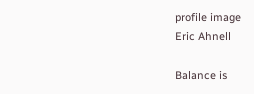profile image
Eric Ahnell

Balance is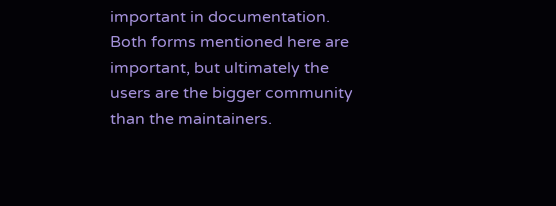important in documentation. Both forms mentioned here are important, but ultimately the users are the bigger community than the maintainers.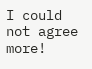I could not agree more!